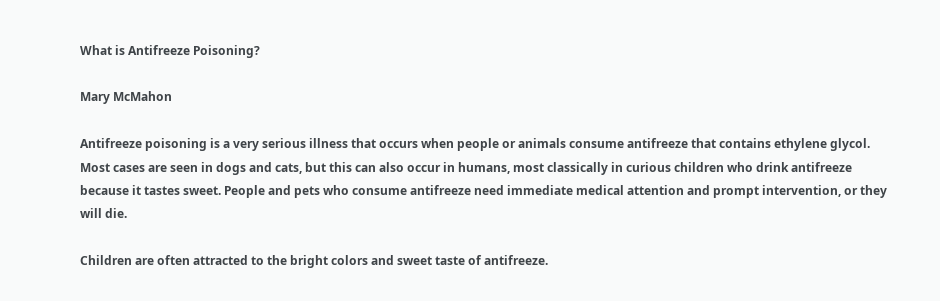What is Antifreeze Poisoning?

Mary McMahon

Antifreeze poisoning is a very serious illness that occurs when people or animals consume antifreeze that contains ethylene glycol. Most cases are seen in dogs and cats, but this can also occur in humans, most classically in curious children who drink antifreeze because it tastes sweet. People and pets who consume antifreeze need immediate medical attention and prompt intervention, or they will die.

Children are often attracted to the bright colors and sweet taste of antifreeze.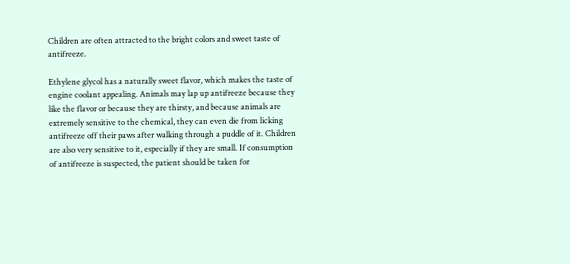Children are often attracted to the bright colors and sweet taste of antifreeze.

Ethylene glycol has a naturally sweet flavor, which makes the taste of engine coolant appealing. Animals may lap up antifreeze because they like the flavor or because they are thirsty, and because animals are extremely sensitive to the chemical, they can even die from licking antifreeze off their paws after walking through a puddle of it. Children are also very sensitive to it, especially if they are small. If consumption of antifreeze is suspected, the patient should be taken for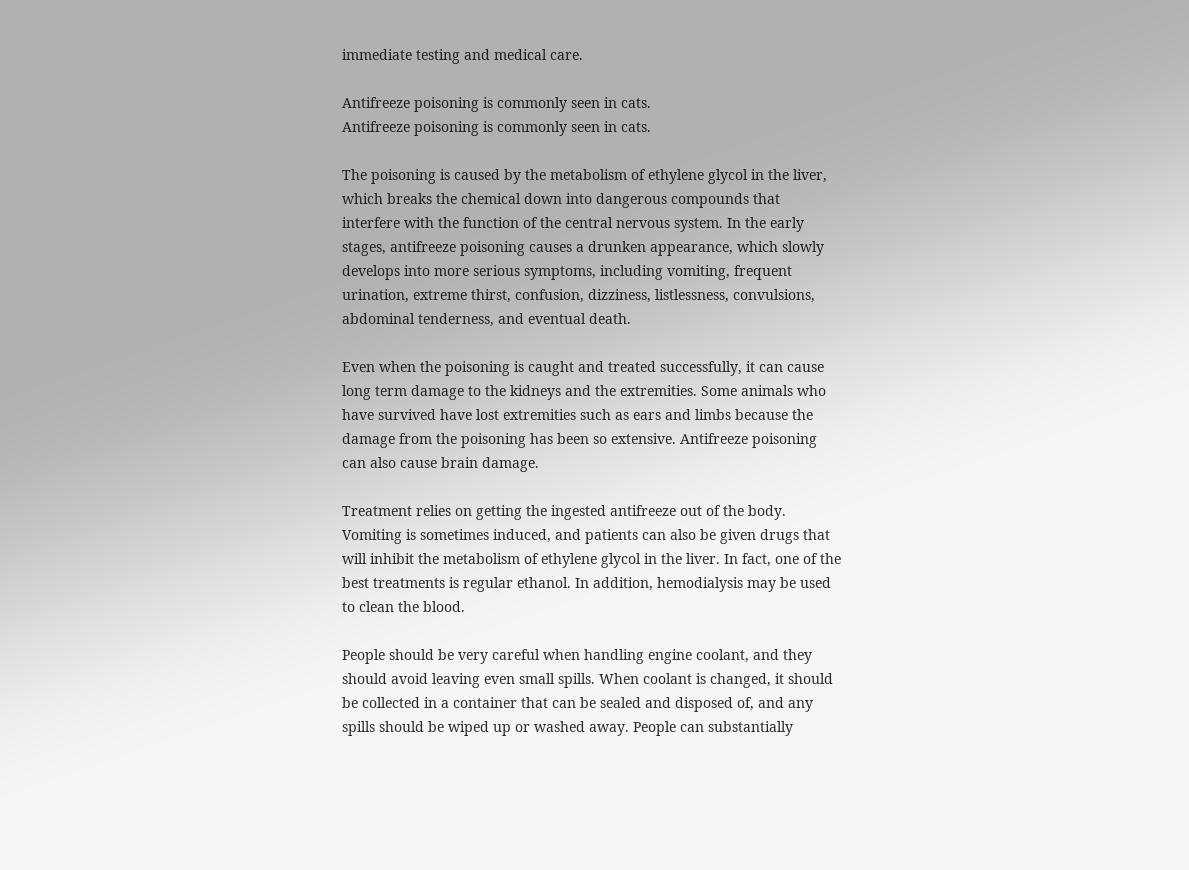immediate testing and medical care.

Antifreeze poisoning is commonly seen in cats.
Antifreeze poisoning is commonly seen in cats.

The poisoning is caused by the metabolism of ethylene glycol in the liver, which breaks the chemical down into dangerous compounds that interfere with the function of the central nervous system. In the early stages, antifreeze poisoning causes a drunken appearance, which slowly develops into more serious symptoms, including vomiting, frequent urination, extreme thirst, confusion, dizziness, listlessness, convulsions, abdominal tenderness, and eventual death.

Even when the poisoning is caught and treated successfully, it can cause long term damage to the kidneys and the extremities. Some animals who have survived have lost extremities such as ears and limbs because the damage from the poisoning has been so extensive. Antifreeze poisoning can also cause brain damage.

Treatment relies on getting the ingested antifreeze out of the body. Vomiting is sometimes induced, and patients can also be given drugs that will inhibit the metabolism of ethylene glycol in the liver. In fact, one of the best treatments is regular ethanol. In addition, hemodialysis may be used to clean the blood.

People should be very careful when handling engine coolant, and they should avoid leaving even small spills. When coolant is changed, it should be collected in a container that can be sealed and disposed of, and any spills should be wiped up or washed away. People can substantially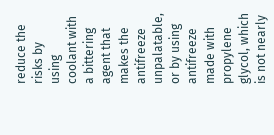reduce the risks by using coolant with a bittering agent that makes the antifreeze unpalatable, or by using antifreeze made with propylene glycol, which is not nearly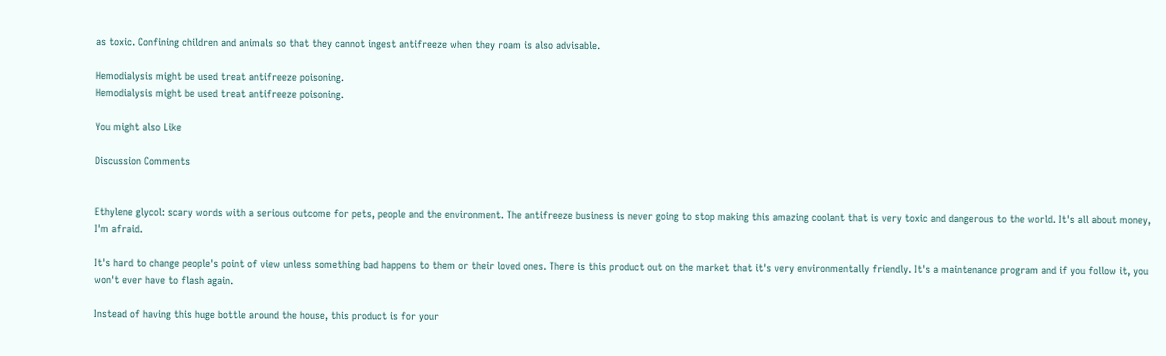as toxic. Confining children and animals so that they cannot ingest antifreeze when they roam is also advisable.

Hemodialysis might be used treat antifreeze poisoning.
Hemodialysis might be used treat antifreeze poisoning.

You might also Like

Discussion Comments


Ethylene glycol: scary words with a serious outcome for pets, people and the environment. The antifreeze business is never going to stop making this amazing coolant that is very toxic and dangerous to the world. It's all about money, I'm afraid.

It's hard to change people's point of view unless something bad happens to them or their loved ones. There is this product out on the market that it's very environmentally friendly. It's a maintenance program and if you follow it, you won't ever have to flash again.

Instead of having this huge bottle around the house, this product is for your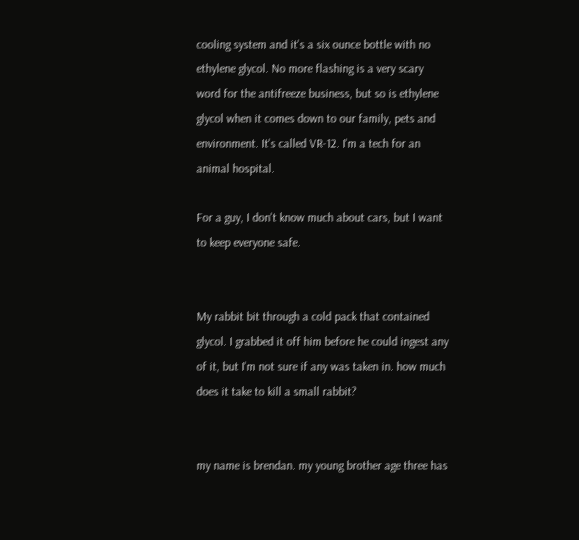cooling system and it's a six ounce bottle with no ethylene glycol. No more flashing is a very scary word for the antifreeze business, but so is ethylene glycol when it comes down to our family, pets and environment. It's called VR-12. I'm a tech for an animal hospital.

For a guy, I don't know much about cars, but I want to keep everyone safe.


My rabbit bit through a cold pack that contained glycol. I grabbed it off him before he could ingest any of it, but I'm not sure if any was taken in. how much does it take to kill a small rabbit?


my name is brendan. my young brother age three has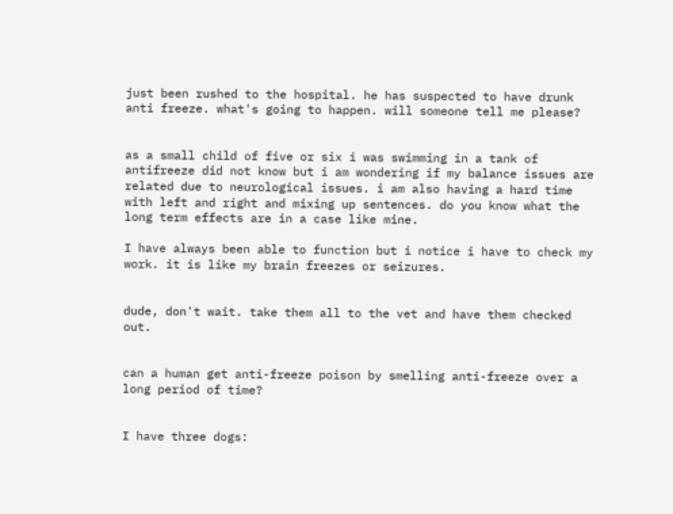just been rushed to the hospital. he has suspected to have drunk anti freeze. what's going to happen. will someone tell me please?


as a small child of five or six i was swimming in a tank of antifreeze did not know but i am wondering if my balance issues are related due to neurological issues. i am also having a hard time with left and right and mixing up sentences. do you know what the long term effects are in a case like mine.

I have always been able to function but i notice i have to check my work. it is like my brain freezes or seizures.


dude, don't wait. take them all to the vet and have them checked out.


can a human get anti-freeze poison by smelling anti-freeze over a long period of time?


I have three dogs: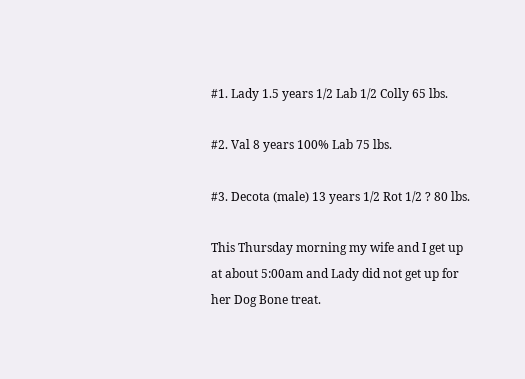#1. Lady 1.5 years 1/2 Lab 1/2 Colly 65 lbs.

#2. Val 8 years 100% Lab 75 lbs.

#3. Decota (male) 13 years 1/2 Rot 1/2 ? 80 lbs.

This Thursday morning my wife and I get up at about 5:00am and Lady did not get up for her Dog Bone treat.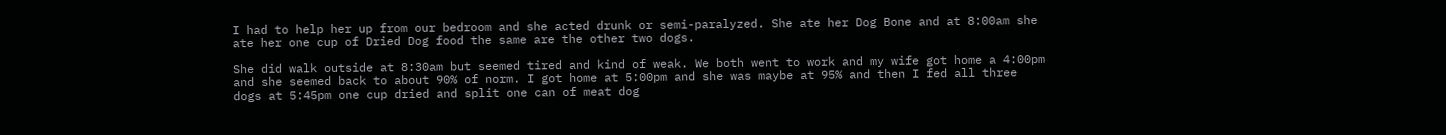I had to help her up from our bedroom and she acted drunk or semi-paralyzed. She ate her Dog Bone and at 8:00am she ate her one cup of Dried Dog food the same are the other two dogs.

She did walk outside at 8:30am but seemed tired and kind of weak. We both went to work and my wife got home a 4:00pm and she seemed back to about 90% of norm. I got home at 5:00pm and she was maybe at 95% and then I fed all three dogs at 5:45pm one cup dried and split one can of meat dog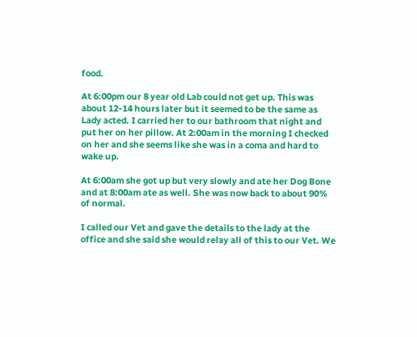food.

At 6:00pm our 8 year old Lab could not get up. This was about 12-14 hours later but it seemed to be the same as Lady acted. I carried her to our bathroom that night and put her on her pillow. At 2:00am in the morning I checked on her and she seems like she was in a coma and hard to wake up.

At 6:00am she got up but very slowly and ate her Dog Bone and at 8:00am ate as well. She was now back to about 90% of normal.

I called our Vet and gave the details to the lady at the office and she said she would relay all of this to our Vet. We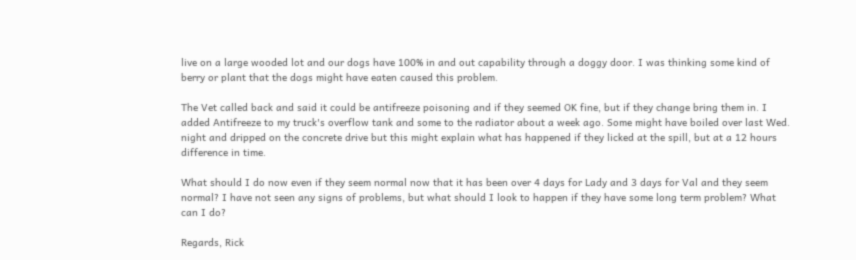live on a large wooded lot and our dogs have 100% in and out capability through a doggy door. I was thinking some kind of berry or plant that the dogs might have eaten caused this problem.

The Vet called back and said it could be antifreeze poisoning and if they seemed OK fine, but if they change bring them in. I added Antifreeze to my truck's overflow tank and some to the radiator about a week ago. Some might have boiled over last Wed. night and dripped on the concrete drive but this might explain what has happened if they licked at the spill, but at a 12 hours difference in time.

What should I do now even if they seem normal now that it has been over 4 days for Lady and 3 days for Val and they seem normal? I have not seen any signs of problems, but what should I look to happen if they have some long term problem? What can I do?

Regards, Rick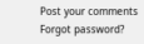Post your comments
Forgot password?